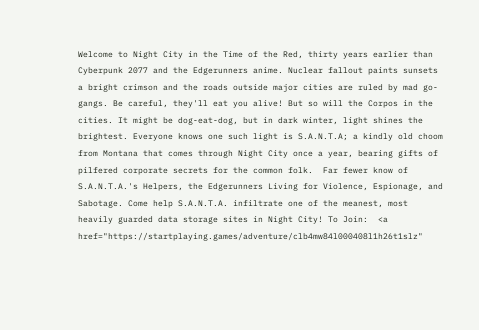Welcome to Night City in the Time of the Red, thirty years earlier than Cyberpunk 2077 and the Edgerunners anime. Nuclear fallout paints sunsets a bright crimson and the roads outside major cities are ruled by mad go-gangs. Be careful, they'll eat you alive! But so will the Corpos in the cities. It might be dog-eat-dog, but in dark winter, light shines the brightest. Everyone knows one such light is S.A.N.T.A; a kindly old choom from Montana that comes through Night City once a year, bearing gifts of pilfered corporate secrets for the common folk.  Far fewer know of S.A.N.T.A.'s Helpers, the Edgerunners Living for Violence, Espionage, and Sabotage. Come help S.A.N.T.A. infiltrate one of the meanest, most heavily guarded data storage sites in Night City! To Join:  <a href="https://startplaying.games/adventure/clb4mw84l000408l1h26t1slz"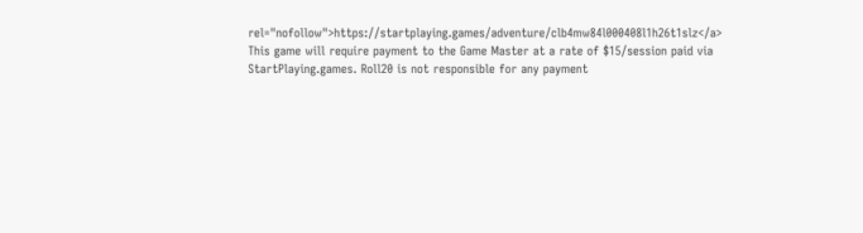rel="nofollow">https://startplaying.games/adventure/clb4mw84l000408l1h26t1slz</a> This game will require payment to the Game Master at a rate of $15/session paid via StartPlaying.games. Roll20 is not responsible for any payment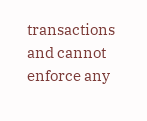transactions and cannot enforce any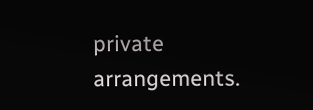private arrangements.